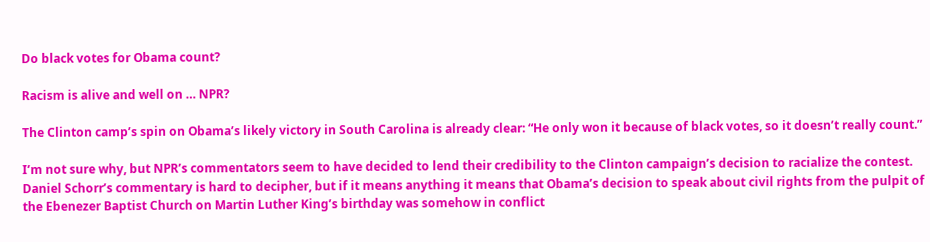Do black votes for Obama count?

Racism is alive and well on … NPR?

The Clinton camp’s spin on Obama’s likely victory in South Carolina is already clear: “He only won it because of black votes, so it doesn’t really count.”

I’m not sure why, but NPR’s commentators seem to have decided to lend their credibility to the Clinton campaign’s decision to racialize the contest. Daniel Schorr’s commentary is hard to decipher, but if it means anything it means that Obama’s decision to speak about civil rights from the pulpit of the Ebenezer Baptist Church on Martin Luther King’s birthday was somehow in conflict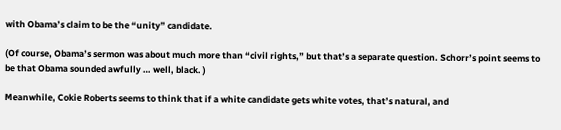with Obama’s claim to be the “unity” candidate.

(Of course, Obama’s sermon was about much more than “civil rights,” but that’s a separate question. Schorr’s point seems to be that Obama sounded awfully … well, black. )

Meanwhile, Cokie Roberts seems to think that if a white candidate gets white votes, that’s natural, and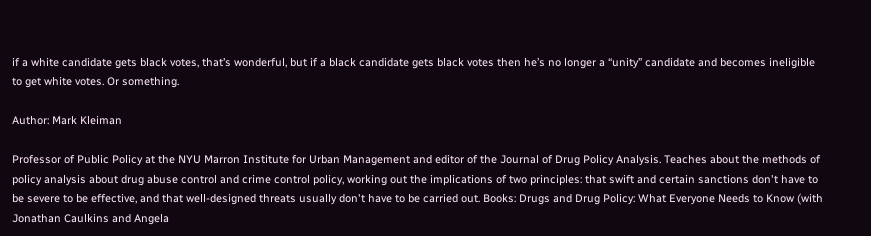if a white candidate gets black votes, that’s wonderful, but if a black candidate gets black votes then he’s no longer a “unity” candidate and becomes ineligible to get white votes. Or something.

Author: Mark Kleiman

Professor of Public Policy at the NYU Marron Institute for Urban Management and editor of the Journal of Drug Policy Analysis. Teaches about the methods of policy analysis about drug abuse control and crime control policy, working out the implications of two principles: that swift and certain sanctions don't have to be severe to be effective, and that well-designed threats usually don't have to be carried out. Books: Drugs and Drug Policy: What Everyone Needs to Know (with Jonathan Caulkins and Angela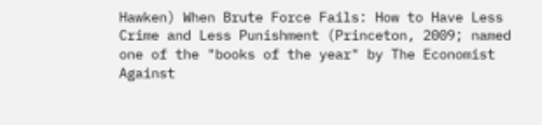Hawken) When Brute Force Fails: How to Have Less Crime and Less Punishment (Princeton, 2009; named one of the "books of the year" by The Economist Against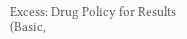Excess: Drug Policy for Results (Basic,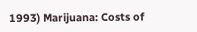1993) Marijuana: Costs of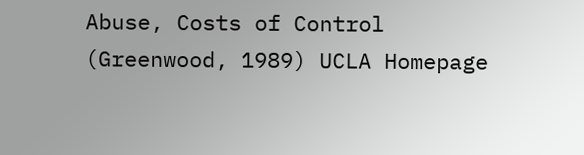Abuse, Costs of Control (Greenwood, 1989) UCLA Homepage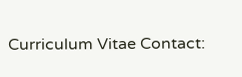Curriculum Vitae Contact: